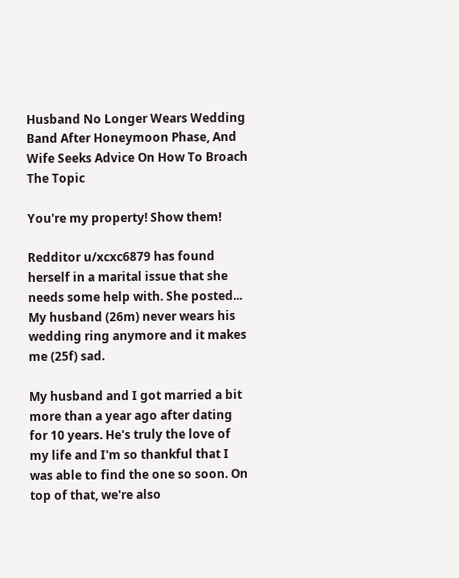Husband No Longer Wears Wedding Band After Honeymoon Phase, And Wife Seeks Advice On How To Broach The Topic

You're my property! Show them!

Redditor u/xcxc6879 has found herself in a marital issue that she needs some help with. She posted... My husband (26m) never wears his wedding ring anymore and it makes me (25f) sad.

My husband and I got married a bit more than a year ago after dating for 10 years. He's truly the love of my life and I'm so thankful that I was able to find the one so soon. On top of that, we're also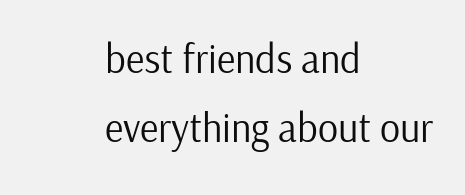best friends and everything about our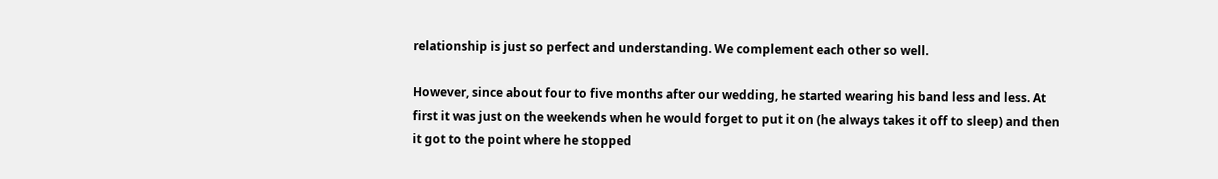relationship is just so perfect and understanding. We complement each other so well.

However, since about four to five months after our wedding, he started wearing his band less and less. At first it was just on the weekends when he would forget to put it on (he always takes it off to sleep) and then it got to the point where he stopped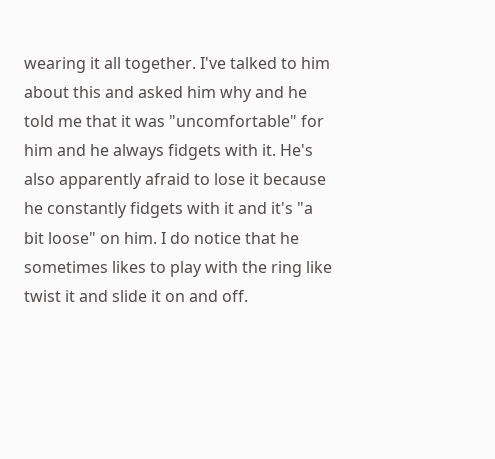wearing it all together. I've talked to him about this and asked him why and he told me that it was "uncomfortable" for him and he always fidgets with it. He's also apparently afraid to lose it because he constantly fidgets with it and it's "a bit loose" on him. I do notice that he sometimes likes to play with the ring like twist it and slide it on and off.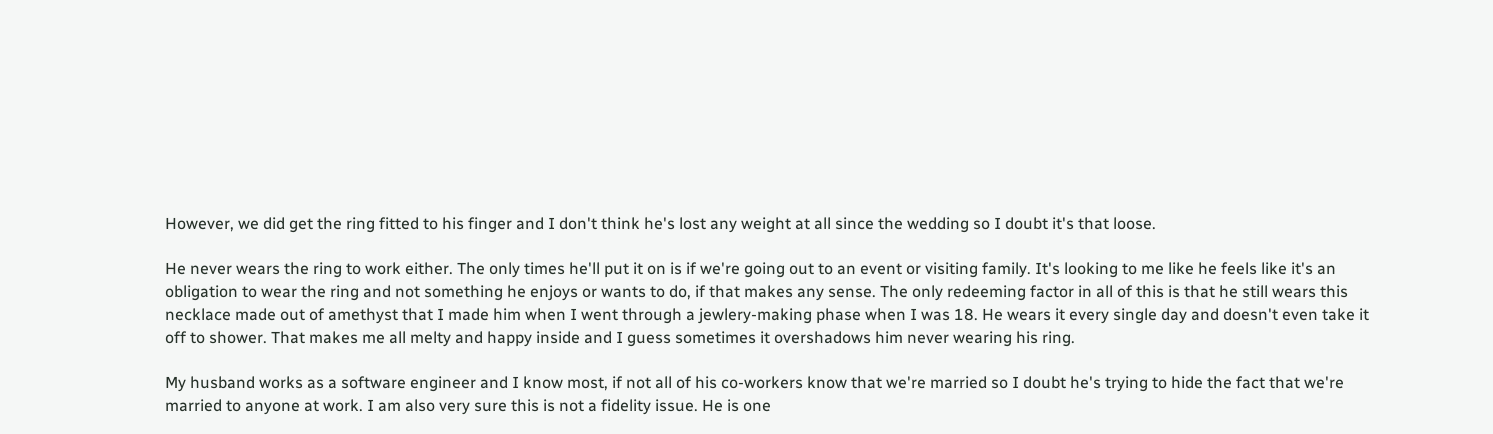However, we did get the ring fitted to his finger and I don't think he's lost any weight at all since the wedding so I doubt it's that loose.

He never wears the ring to work either. The only times he'll put it on is if we're going out to an event or visiting family. It's looking to me like he feels like it's an obligation to wear the ring and not something he enjoys or wants to do, if that makes any sense. The only redeeming factor in all of this is that he still wears this necklace made out of amethyst that I made him when I went through a jewlery-making phase when I was 18. He wears it every single day and doesn't even take it off to shower. That makes me all melty and happy inside and I guess sometimes it overshadows him never wearing his ring.

My husband works as a software engineer and I know most, if not all of his co-workers know that we're married so I doubt he's trying to hide the fact that we're married to anyone at work. I am also very sure this is not a fidelity issue. He is one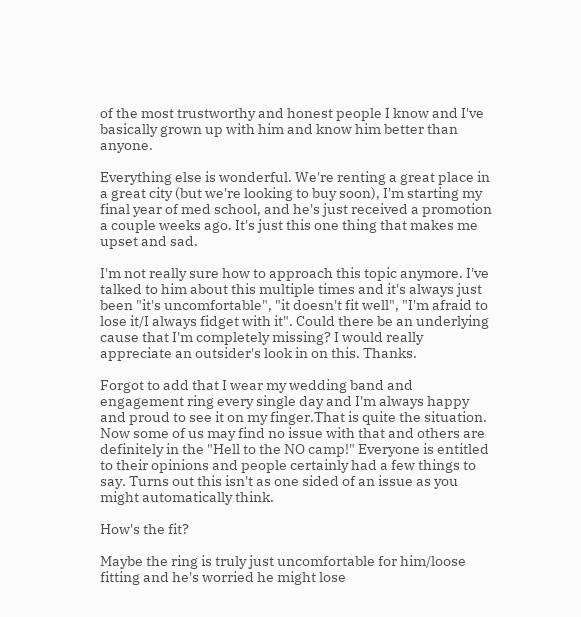of the most trustworthy and honest people I know and I've basically grown up with him and know him better than anyone.

Everything else is wonderful. We're renting a great place in a great city (but we're looking to buy soon), I'm starting my final year of med school, and he's just received a promotion a couple weeks ago. It's just this one thing that makes me upset and sad.

I'm not really sure how to approach this topic anymore. I've talked to him about this multiple times and it's always just been "it's uncomfortable", "it doesn't fit well", "I'm afraid to lose it/I always fidget with it". Could there be an underlying cause that I'm completely missing? I would really appreciate an outsider's look in on this. Thanks.

Forgot to add that I wear my wedding band and engagement ring every single day and I'm always happy and proud to see it on my finger.That is quite the situation. Now some of us may find no issue with that and others are definitely in the "Hell to the NO camp!" Everyone is entitled to their opinions and people certainly had a few things to say. Turns out this isn't as one sided of an issue as you might automatically think.

How's the fit?

Maybe the ring is truly just uncomfortable for him/loose fitting and he's worried he might lose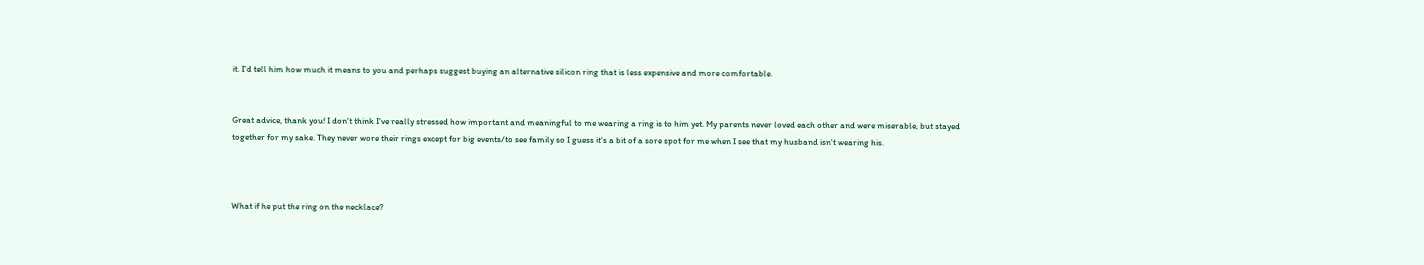it. I'd tell him how much it means to you and perhaps suggest buying an alternative silicon ring that is less expensive and more comfortable.


Great advice, thank you! I don't think I've really stressed how important and meaningful to me wearing a ring is to him yet. My parents never loved each other and were miserable, but stayed together for my sake. They never wore their rings except for big events/to see family so I guess it's a bit of a sore spot for me when I see that my husband isn't wearing his.



What if he put the ring on the necklace?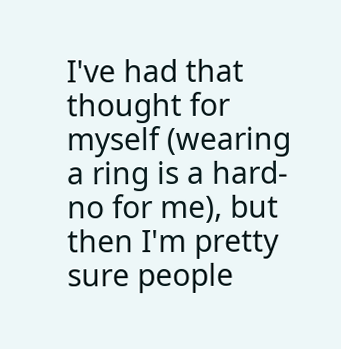I've had that thought for myself (wearing a ring is a hard-no for me), but then I'm pretty sure people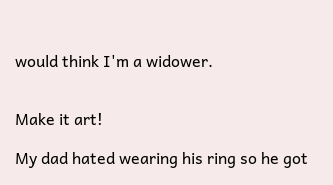would think I'm a widower.


Make it art!

My dad hated wearing his ring so he got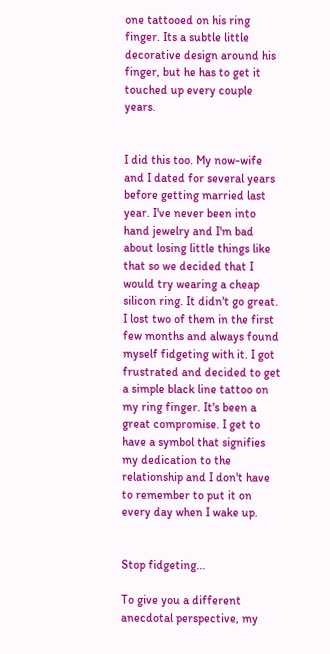one tattooed on his ring finger. Its a subtle little decorative design around his finger, but he has to get it touched up every couple years.


I did this too. My now-wife and I dated for several years before getting married last year. I've never been into hand jewelry and I'm bad about losing little things like that so we decided that I would try wearing a cheap silicon ring. It didn't go great. I lost two of them in the first few months and always found myself fidgeting with it. I got frustrated and decided to get a simple black line tattoo on my ring finger. It's been a great compromise. I get to have a symbol that signifies my dedication to the relationship and I don't have to remember to put it on every day when I wake up.


Stop fidgeting...

To give you a different anecdotal perspective, my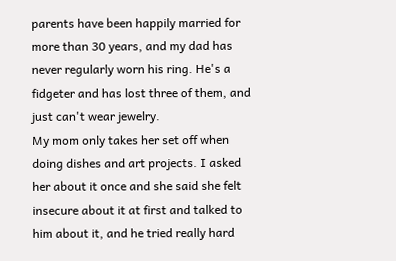parents have been happily married for more than 30 years, and my dad has never regularly worn his ring. He's a fidgeter and has lost three of them, and just can't wear jewelry.
My mom only takes her set off when doing dishes and art projects. I asked her about it once and she said she felt insecure about it at first and talked to him about it, and he tried really hard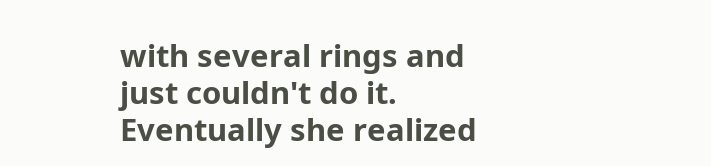with several rings and just couldn't do it. Eventually she realized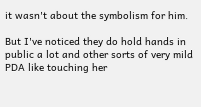it wasn't about the symbolism for him.

But I've noticed they do hold hands in public a lot and other sorts of very mild PDA like touching her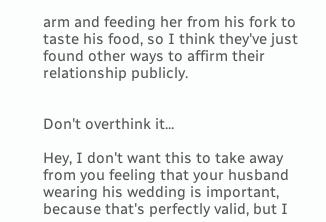arm and feeding her from his fork to taste his food, so I think they've just found other ways to affirm their relationship publicly.


Don't overthink it...

Hey, I don't want this to take away from you feeling that your husband wearing his wedding is important, because that's perfectly valid, but I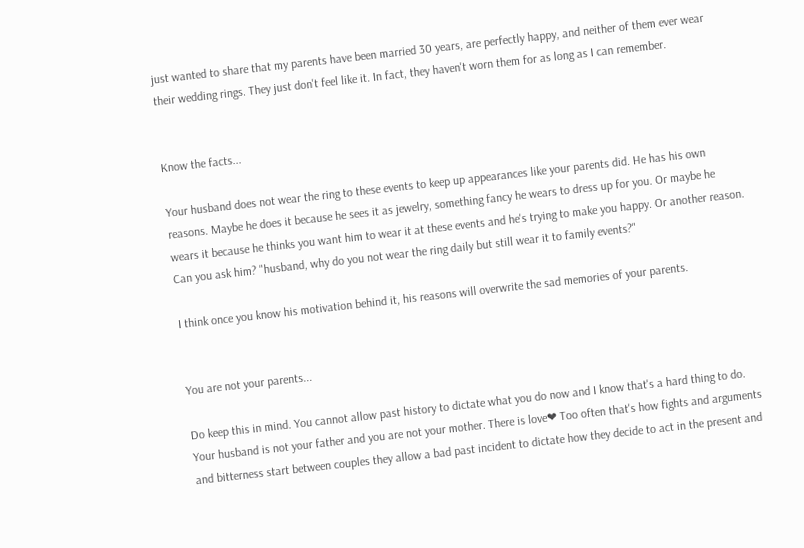just wanted to share that my parents have been married 30 years, are perfectly happy, and neither of them ever wear their wedding rings. They just don't feel like it. In fact, they haven't worn them for as long as I can remember.


Know the facts...

Your husband does not wear the ring to these events to keep up appearances like your parents did. He has his own reasons. Maybe he does it because he sees it as jewelry, something fancy he wears to dress up for you. Or maybe he wears it because he thinks you want him to wear it at these events and he's trying to make you happy. Or another reason. Can you ask him? "husband, why do you not wear the ring daily but still wear it to family events?"

I think once you know his motivation behind it, his reasons will overwrite the sad memories of your parents.


You are not your parents...

Do keep this in mind. You cannot allow past history to dictate what you do now and I know that's a hard thing to do. Your husband is not your father and you are not your mother. There is love❤ Too often that's how fights and arguments and bitterness start between couples they allow a bad past incident to dictate how they decide to act in the present and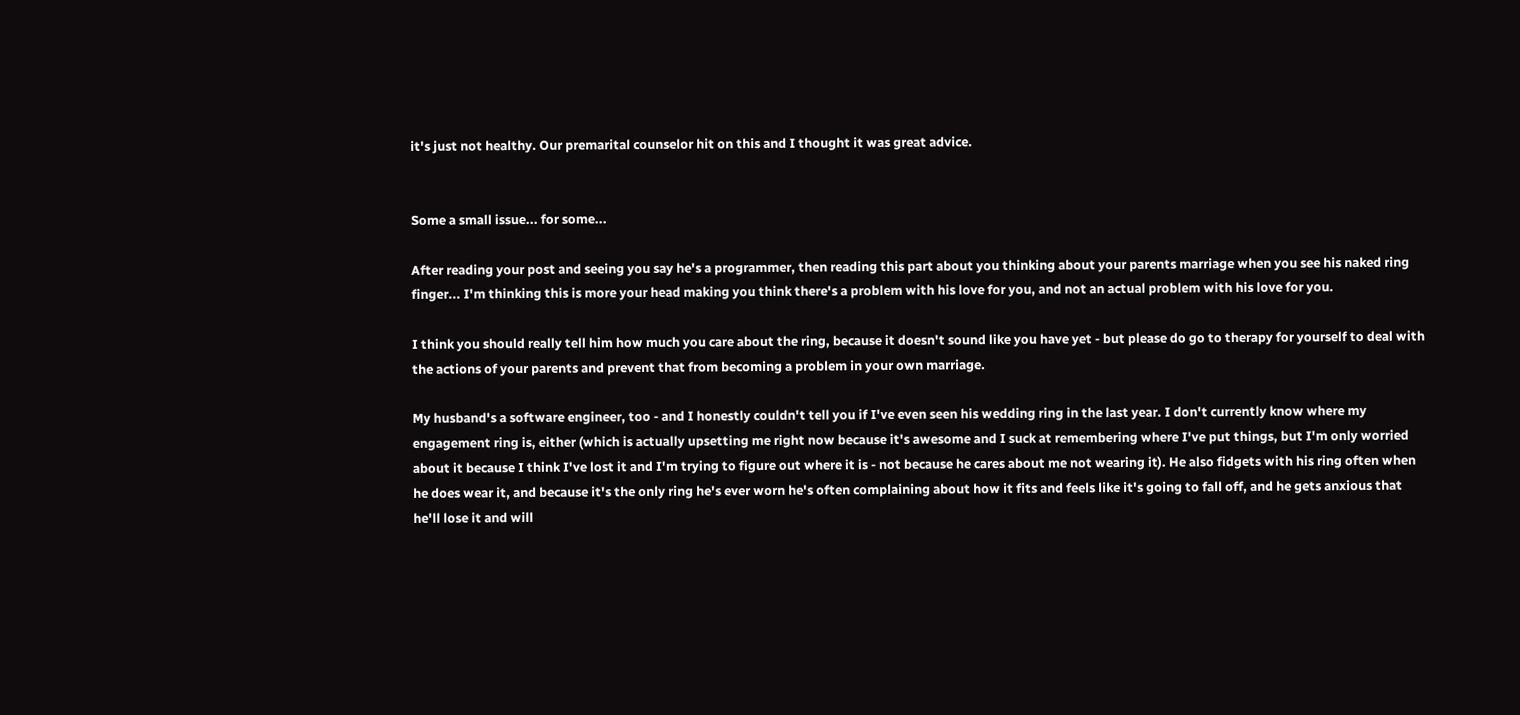it's just not healthy. Our premarital counselor hit on this and I thought it was great advice.


Some a small issue... for some...

After reading your post and seeing you say he's a programmer, then reading this part about you thinking about your parents marriage when you see his naked ring finger... I'm thinking this is more your head making you think there's a problem with his love for you, and not an actual problem with his love for you.

I think you should really tell him how much you care about the ring, because it doesn't sound like you have yet - but please do go to therapy for yourself to deal with the actions of your parents and prevent that from becoming a problem in your own marriage.

My husband's a software engineer, too - and I honestly couldn't tell you if I've even seen his wedding ring in the last year. I don't currently know where my engagement ring is, either (which is actually upsetting me right now because it's awesome and I suck at remembering where I've put things, but I'm only worried about it because I think I've lost it and I'm trying to figure out where it is - not because he cares about me not wearing it). He also fidgets with his ring often when he does wear it, and because it's the only ring he's ever worn he's often complaining about how it fits and feels like it's going to fall off, and he gets anxious that he'll lose it and will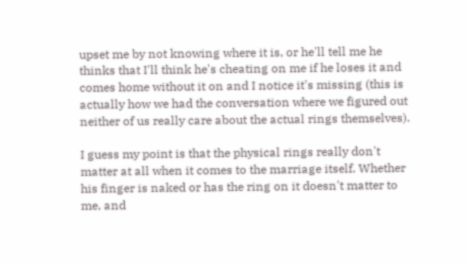upset me by not knowing where it is, or he'll tell me he thinks that I'll think he's cheating on me if he loses it and comes home without it on and I notice it's missing (this is actually how we had the conversation where we figured out neither of us really care about the actual rings themselves).

I guess my point is that the physical rings really don't matter at all when it comes to the marriage itself. Whether his finger is naked or has the ring on it doesn't matter to me, and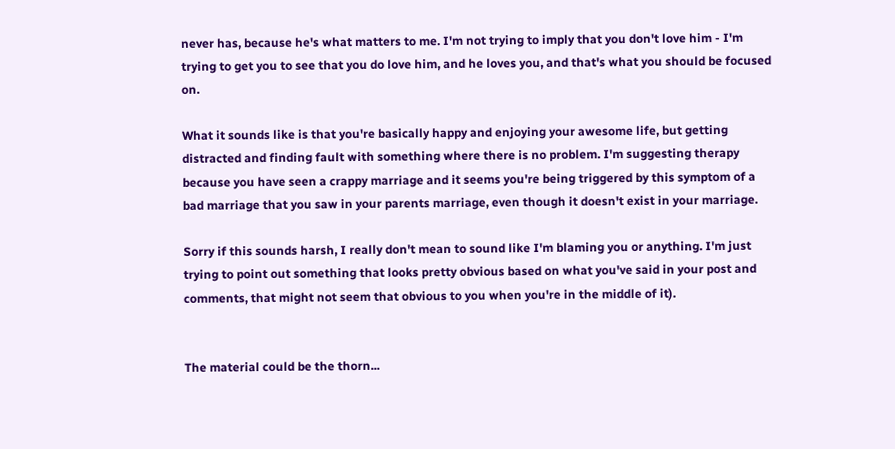never has, because he's what matters to me. I'm not trying to imply that you don't love him - I'm trying to get you to see that you do love him, and he loves you, and that's what you should be focused on.

What it sounds like is that you're basically happy and enjoying your awesome life, but getting distracted and finding fault with something where there is no problem. I'm suggesting therapy because you have seen a crappy marriage and it seems you're being triggered by this symptom of a bad marriage that you saw in your parents marriage, even though it doesn't exist in your marriage.

Sorry if this sounds harsh, I really don't mean to sound like I'm blaming you or anything. I'm just trying to point out something that looks pretty obvious based on what you've said in your post and comments, that might not seem that obvious to you when you're in the middle of it).


The material could be the thorn...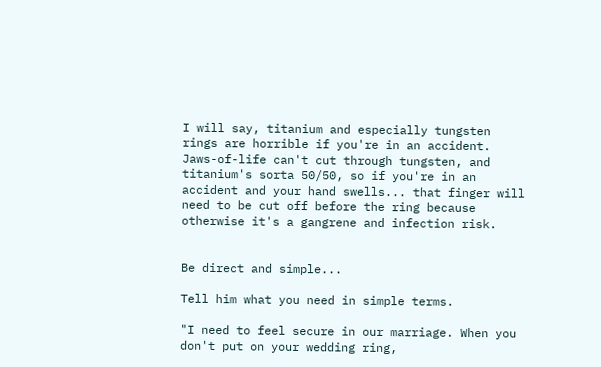I will say, titanium and especially tungsten rings are horrible if you're in an accident. Jaws-of-life can't cut through tungsten, and titanium's sorta 50/50, so if you're in an accident and your hand swells... that finger will need to be cut off before the ring because otherwise it's a gangrene and infection risk.


Be direct and simple...

Tell him what you need in simple terms.

"I need to feel secure in our marriage. When you don't put on your wedding ring,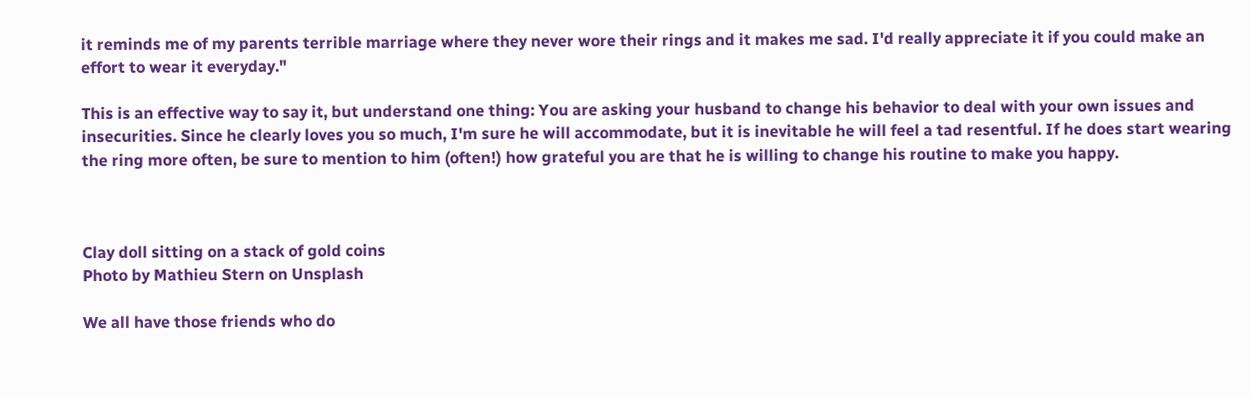it reminds me of my parents terrible marriage where they never wore their rings and it makes me sad. I'd really appreciate it if you could make an effort to wear it everyday."

This is an effective way to say it, but understand one thing: You are asking your husband to change his behavior to deal with your own issues and insecurities. Since he clearly loves you so much, I'm sure he will accommodate, but it is inevitable he will feel a tad resentful. If he does start wearing the ring more often, be sure to mention to him (often!) how grateful you are that he is willing to change his routine to make you happy.



Clay doll sitting on a stack of gold coins
Photo by Mathieu Stern on Unsplash

We all have those friends who do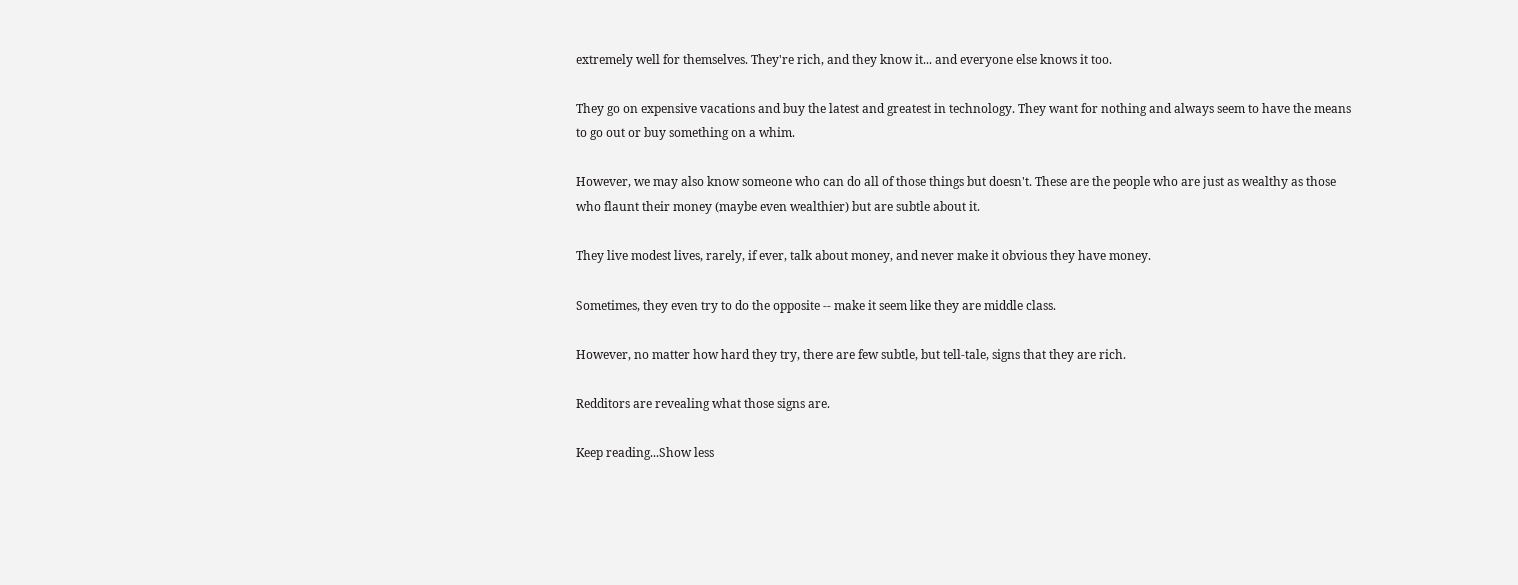extremely well for themselves. They're rich, and they know it... and everyone else knows it too.

They go on expensive vacations and buy the latest and greatest in technology. They want for nothing and always seem to have the means to go out or buy something on a whim.

However, we may also know someone who can do all of those things but doesn't. These are the people who are just as wealthy as those who flaunt their money (maybe even wealthier) but are subtle about it.

They live modest lives, rarely, if ever, talk about money, and never make it obvious they have money.

Sometimes, they even try to do the opposite -- make it seem like they are middle class.

However, no matter how hard they try, there are few subtle, but tell-tale, signs that they are rich.

Redditors are revealing what those signs are.

Keep reading...Show less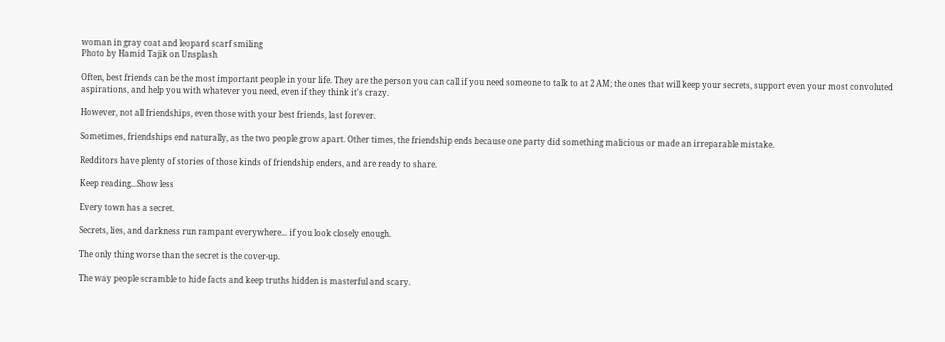woman in gray coat and leopard scarf smiling
Photo by Hamid Tajik on Unsplash

Often, best friends can be the most important people in your life. They are the person you can call if you need someone to talk to at 2 AM; the ones that will keep your secrets, support even your most convoluted aspirations, and help you with whatever you need, even if they think it's crazy.

However, not all friendships, even those with your best friends, last forever.

Sometimes, friendships end naturally, as the two people grow apart. Other times, the friendship ends because one party did something malicious or made an irreparable mistake.

Redditors have plenty of stories of those kinds of friendship enders, and are ready to share.

Keep reading...Show less

Every town has a secret.

Secrets, lies, and darkness run rampant everywhere... if you look closely enough.

The only thing worse than the secret is the cover-up.

The way people scramble to hide facts and keep truths hidden is masterful and scary.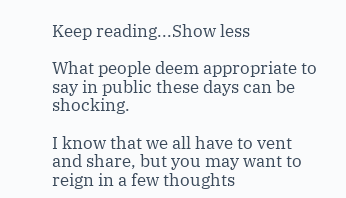Keep reading...Show less

What people deem appropriate to say in public these days can be shocking.

I know that we all have to vent and share, but you may want to reign in a few thoughts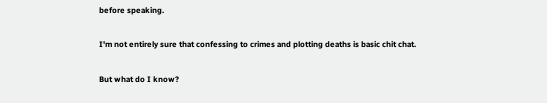before speaking.

I'm not entirely sure that confessing to crimes and plotting deaths is basic chit chat.

But what do I know?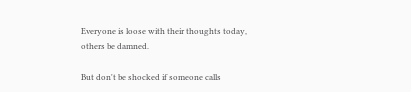Everyone is loose with their thoughts today, others be damned.

But don't be shocked if someone calls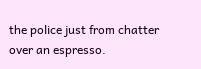the police just from chatter over an espresso.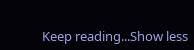Keep reading...Show less